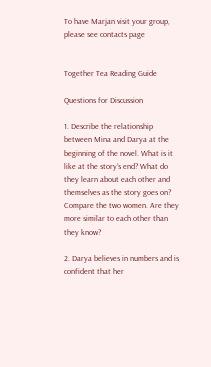To have Marjan visit your group, please see contacts page


Together Tea Reading Guide

Questions for Discussion

1. Describe the relationship between Mina and Darya at the beginning of the novel. What is it like at the story’s end? What do they learn about each other and themselves as the story goes on? Compare the two women. Are they more similar to each other than they know?

2. Darya believes in numbers and is confident that her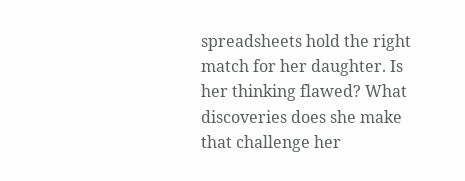spreadsheets hold the right match for her daughter. Is her thinking flawed? What discoveries does she make that challenge her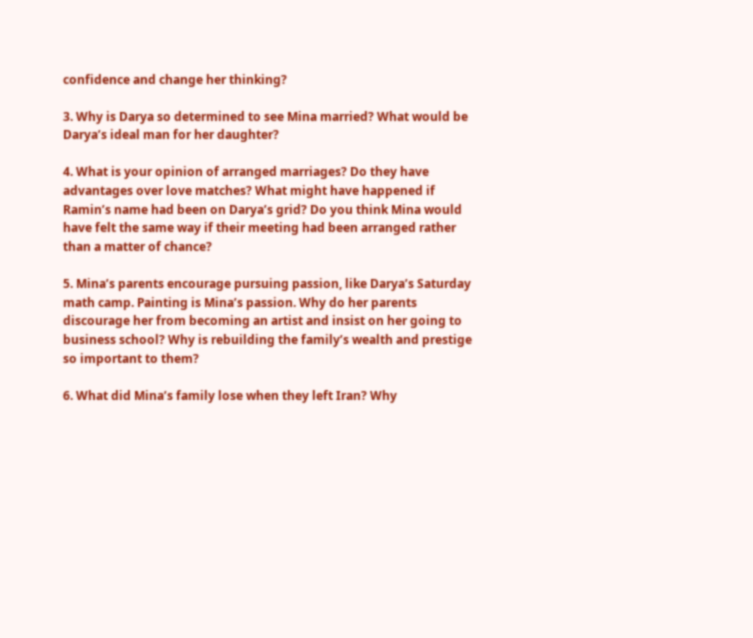confidence and change her thinking?

3. Why is Darya so determined to see Mina married? What would be Darya’s ideal man for her daughter?

4. What is your opinion of arranged marriages? Do they have advantages over love matches? What might have happened if Ramin’s name had been on Darya’s grid? Do you think Mina would have felt the same way if their meeting had been arranged rather than a matter of chance?

5. Mina’s parents encourage pursuing passion, like Darya’s Saturday math camp. Painting is Mina’s passion. Why do her parents discourage her from becoming an artist and insist on her going to business school? Why is rebuilding the family’s wealth and prestige so important to them?

6. What did Mina’s family lose when they left Iran? Why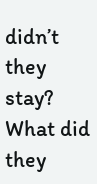didn’t they stay? What did they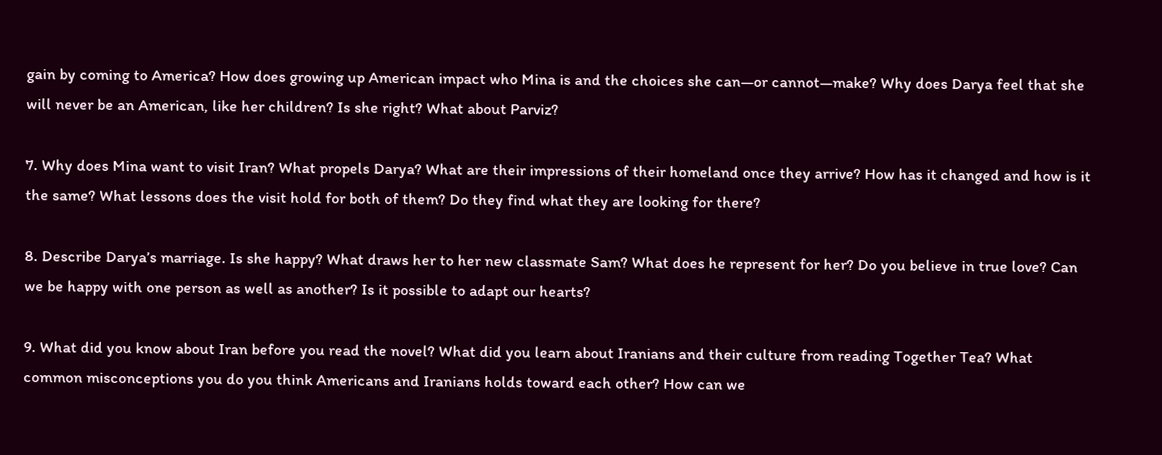gain by coming to America? How does growing up American impact who Mina is and the choices she can—or cannot—make? Why does Darya feel that she will never be an American, like her children? Is she right? What about Parviz?

7. Why does Mina want to visit Iran? What propels Darya? What are their impressions of their homeland once they arrive? How has it changed and how is it the same? What lessons does the visit hold for both of them? Do they find what they are looking for there?

8. Describe Darya’s marriage. Is she happy? What draws her to her new classmate Sam? What does he represent for her? Do you believe in true love? Can we be happy with one person as well as another? Is it possible to adapt our hearts?

9. What did you know about Iran before you read the novel? What did you learn about Iranians and their culture from reading Together Tea? What common misconceptions you do you think Americans and Iranians holds toward each other? How can we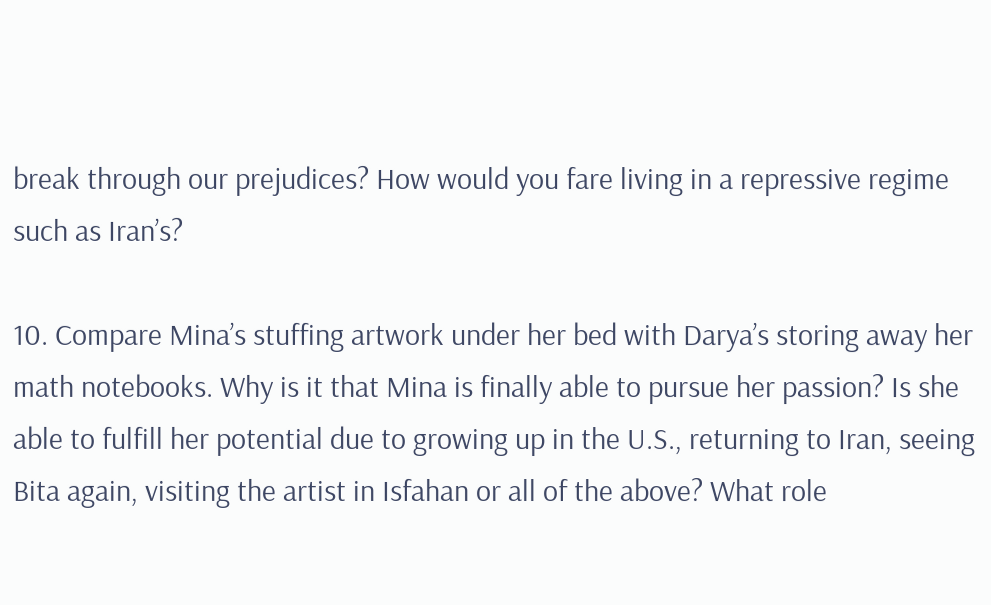break through our prejudices? How would you fare living in a repressive regime such as Iran’s?

10. Compare Mina’s stuffing artwork under her bed with Darya’s storing away her math notebooks. Why is it that Mina is finally able to pursue her passion? Is she able to fulfill her potential due to growing up in the U.S., returning to Iran, seeing Bita again, visiting the artist in Isfahan or all of the above? What role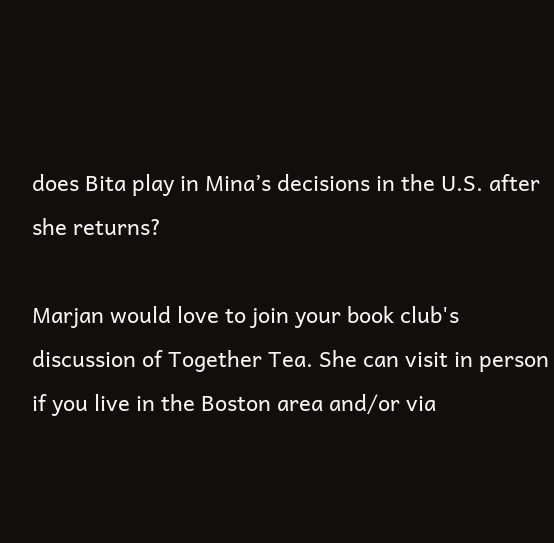does Bita play in Mina’s decisions in the U.S. after she returns?

Marjan would love to join your book club's discussion of Together Tea. She can visit in person if you live in the Boston area and/or via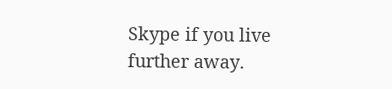Skype if you live further away.